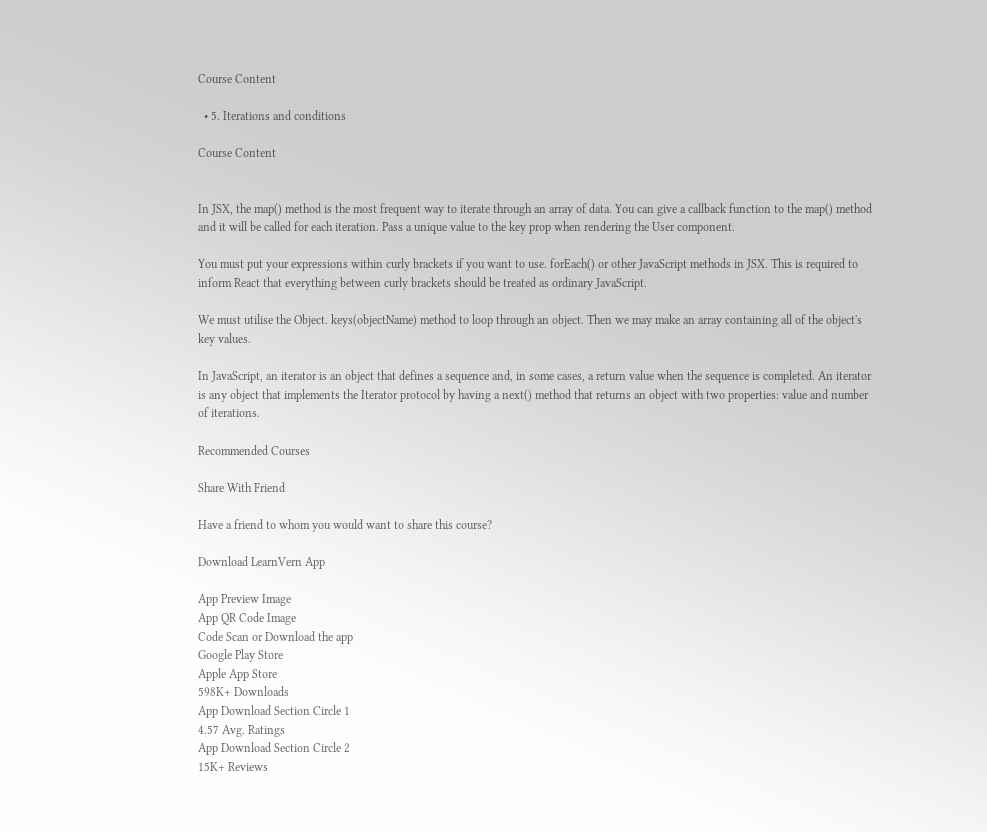Course Content

  • 5. Iterations and conditions

Course Content


In JSX, the map() method is the most frequent way to iterate through an array of data. You can give a callback function to the map() method and it will be called for each iteration. Pass a unique value to the key prop when rendering the User component.

You must put your expressions within curly brackets if you want to use. forEach() or other JavaScript methods in JSX. This is required to inform React that everything between curly brackets should be treated as ordinary JavaScript.

We must utilise the Object. keys(objectName) method to loop through an object. Then we may make an array containing all of the object's key values.

In JavaScript, an iterator is an object that defines a sequence and, in some cases, a return value when the sequence is completed. An iterator is any object that implements the Iterator protocol by having a next() method that returns an object with two properties: value and number of iterations.

Recommended Courses

Share With Friend

Have a friend to whom you would want to share this course?

Download LearnVern App

App Preview Image
App QR Code Image
Code Scan or Download the app
Google Play Store
Apple App Store
598K+ Downloads
App Download Section Circle 1
4.57 Avg. Ratings
App Download Section Circle 2
15K+ Reviews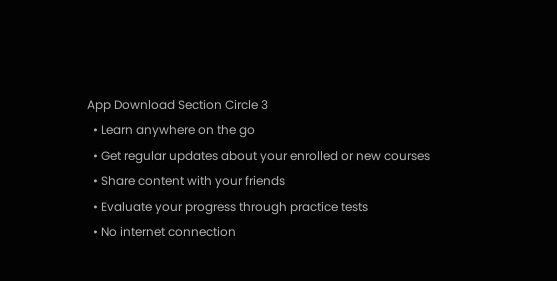App Download Section Circle 3
  • Learn anywhere on the go
  • Get regular updates about your enrolled or new courses
  • Share content with your friends
  • Evaluate your progress through practice tests
  • No internet connection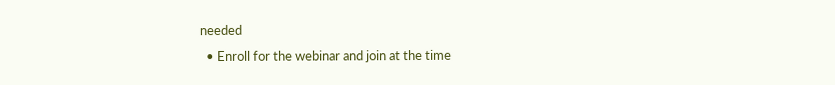needed
  • Enroll for the webinar and join at the time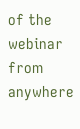of the webinar from anywhere